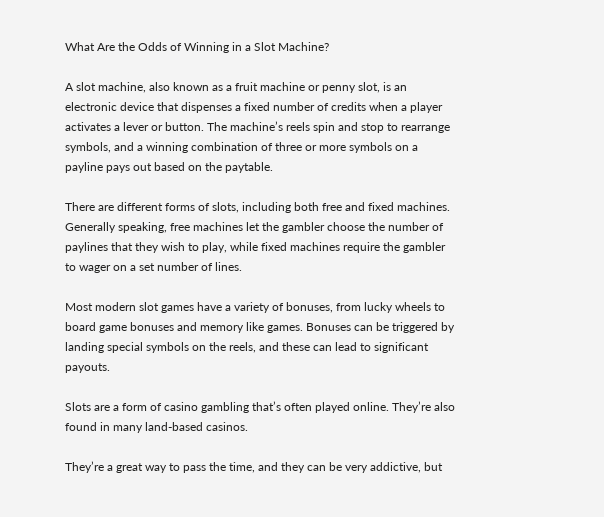What Are the Odds of Winning in a Slot Machine?

A slot machine, also known as a fruit machine or penny slot, is an electronic device that dispenses a fixed number of credits when a player activates a lever or button. The machine’s reels spin and stop to rearrange symbols, and a winning combination of three or more symbols on a payline pays out based on the paytable.

There are different forms of slots, including both free and fixed machines. Generally speaking, free machines let the gambler choose the number of paylines that they wish to play, while fixed machines require the gambler to wager on a set number of lines.

Most modern slot games have a variety of bonuses, from lucky wheels to board game bonuses and memory like games. Bonuses can be triggered by landing special symbols on the reels, and these can lead to significant payouts.

Slots are a form of casino gambling that’s often played online. They’re also found in many land-based casinos.

They’re a great way to pass the time, and they can be very addictive, but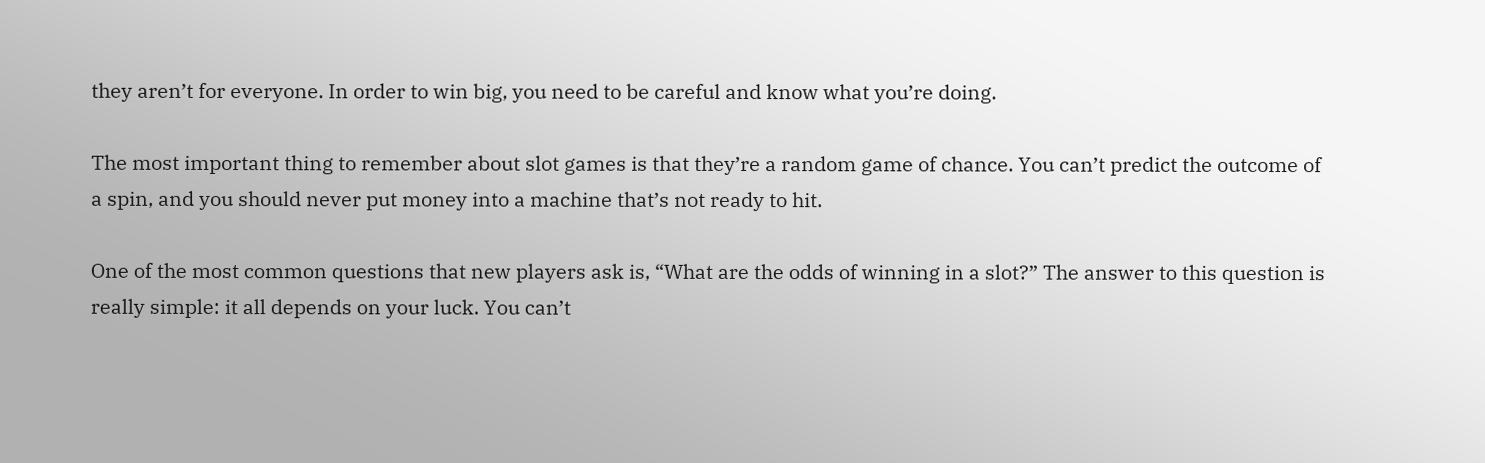they aren’t for everyone. In order to win big, you need to be careful and know what you’re doing.

The most important thing to remember about slot games is that they’re a random game of chance. You can’t predict the outcome of a spin, and you should never put money into a machine that’s not ready to hit.

One of the most common questions that new players ask is, “What are the odds of winning in a slot?” The answer to this question is really simple: it all depends on your luck. You can’t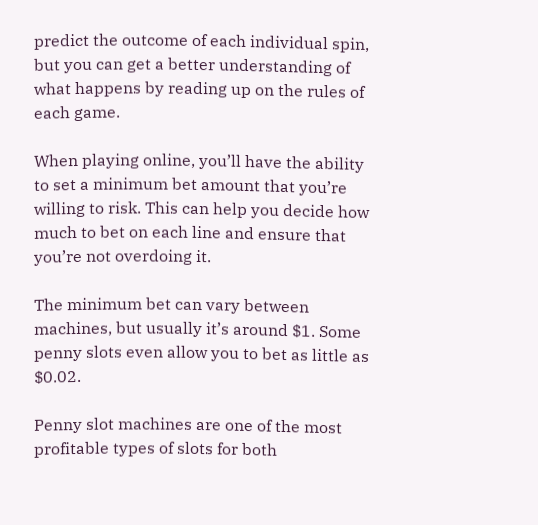predict the outcome of each individual spin, but you can get a better understanding of what happens by reading up on the rules of each game.

When playing online, you’ll have the ability to set a minimum bet amount that you’re willing to risk. This can help you decide how much to bet on each line and ensure that you’re not overdoing it.

The minimum bet can vary between machines, but usually it’s around $1. Some penny slots even allow you to bet as little as $0.02.

Penny slot machines are one of the most profitable types of slots for both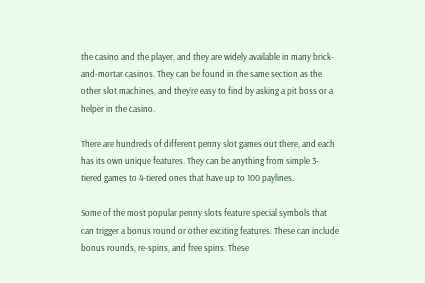the casino and the player, and they are widely available in many brick-and-mortar casinos. They can be found in the same section as the other slot machines, and they’re easy to find by asking a pit boss or a helper in the casino.

There are hundreds of different penny slot games out there, and each has its own unique features. They can be anything from simple 3-tiered games to 4-tiered ones that have up to 100 paylines.

Some of the most popular penny slots feature special symbols that can trigger a bonus round or other exciting features. These can include bonus rounds, re-spins, and free spins. These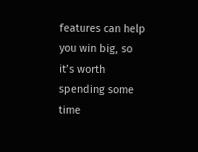features can help you win big, so it’s worth spending some time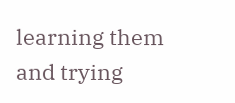learning them and trying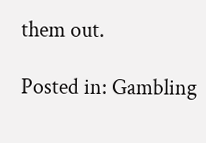them out.

Posted in: Gambling